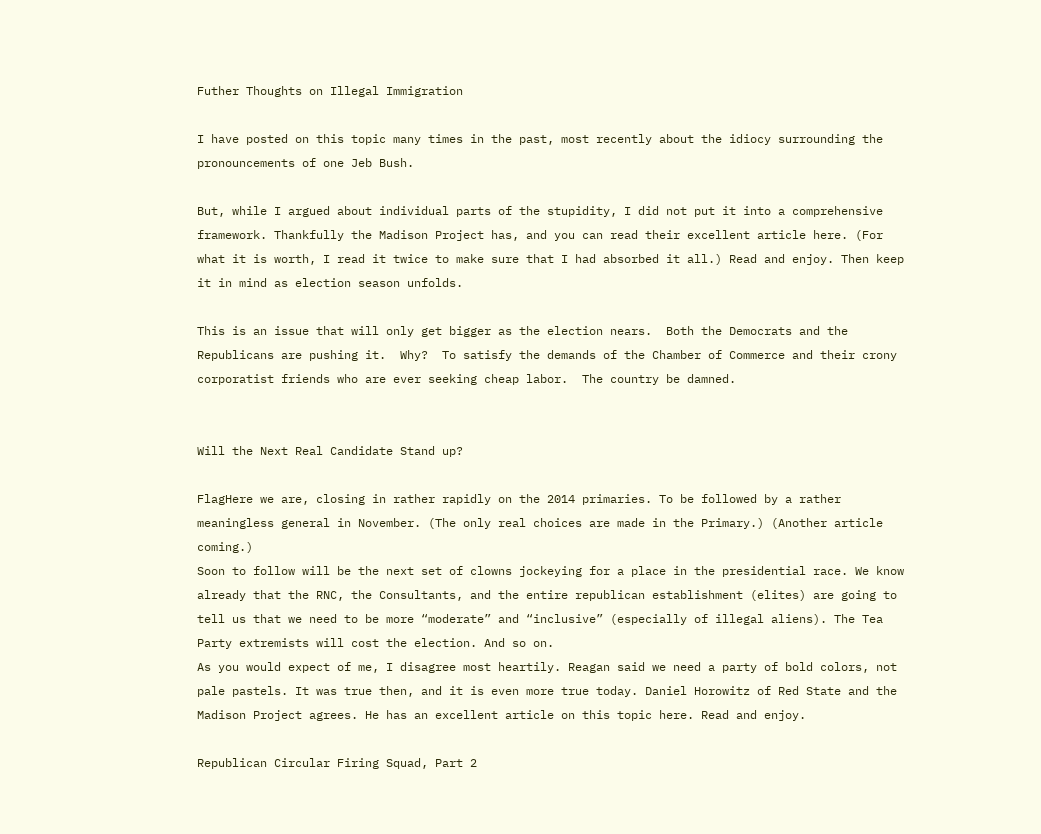Futher Thoughts on Illegal Immigration

I have posted on this topic many times in the past, most recently about the idiocy surrounding the pronouncements of one Jeb Bush.

But, while I argued about individual parts of the stupidity, I did not put it into a comprehensive framework. Thankfully the Madison Project has, and you can read their excellent article here. (For what it is worth, I read it twice to make sure that I had absorbed it all.) Read and enjoy. Then keep it in mind as election season unfolds.

This is an issue that will only get bigger as the election nears.  Both the Democrats and the Republicans are pushing it.  Why?  To satisfy the demands of the Chamber of Commerce and their crony corporatist friends who are ever seeking cheap labor.  The country be damned.


Will the Next Real Candidate Stand up?

FlagHere we are, closing in rather rapidly on the 2014 primaries. To be followed by a rather meaningless general in November. (The only real choices are made in the Primary.) (Another article coming.)
Soon to follow will be the next set of clowns jockeying for a place in the presidential race. We know already that the RNC, the Consultants, and the entire republican establishment (elites) are going to tell us that we need to be more “moderate” and “inclusive” (especially of illegal aliens). The Tea Party extremists will cost the election. And so on.
As you would expect of me, I disagree most heartily. Reagan said we need a party of bold colors, not pale pastels. It was true then, and it is even more true today. Daniel Horowitz of Red State and the Madison Project agrees. He has an excellent article on this topic here. Read and enjoy.

Republican Circular Firing Squad, Part 2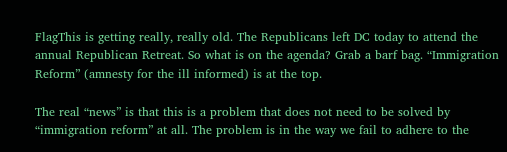FlagThis is getting really, really old. The Republicans left DC today to attend the annual Republican Retreat. So what is on the agenda? Grab a barf bag. “Immigration Reform” (amnesty for the ill informed) is at the top.

The real “news” is that this is a problem that does not need to be solved by “immigration reform” at all. The problem is in the way we fail to adhere to the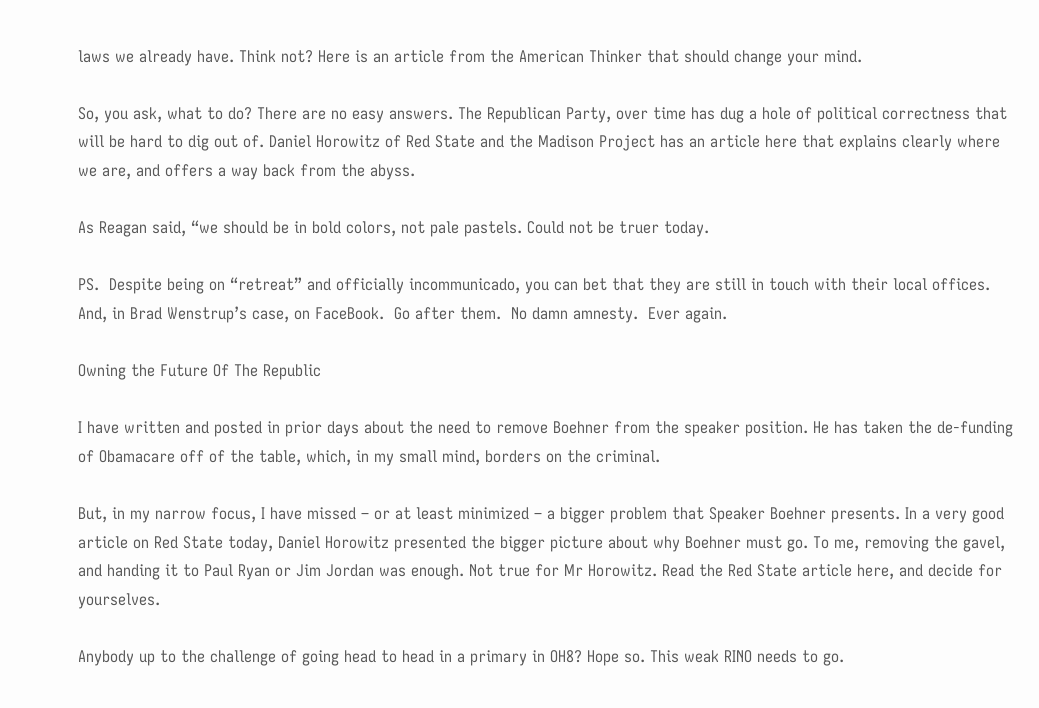laws we already have. Think not? Here is an article from the American Thinker that should change your mind.

So, you ask, what to do? There are no easy answers. The Republican Party, over time has dug a hole of political correctness that will be hard to dig out of. Daniel Horowitz of Red State and the Madison Project has an article here that explains clearly where we are, and offers a way back from the abyss.

As Reagan said, “we should be in bold colors, not pale pastels. Could not be truer today.

PS.  Despite being on “retreat” and officially incommunicado, you can bet that they are still in touch with their local offices.  And, in Brad Wenstrup’s case, on FaceBook.  Go after them.  No damn amnesty.  Ever again.

Owning the Future Of The Republic

I have written and posted in prior days about the need to remove Boehner from the speaker position. He has taken the de-funding of Obamacare off of the table, which, in my small mind, borders on the criminal.

But, in my narrow focus, I have missed – or at least minimized – a bigger problem that Speaker Boehner presents. In a very good article on Red State today, Daniel Horowitz presented the bigger picture about why Boehner must go. To me, removing the gavel, and handing it to Paul Ryan or Jim Jordan was enough. Not true for Mr Horowitz. Read the Red State article here, and decide for yourselves.

Anybody up to the challenge of going head to head in a primary in OH8? Hope so. This weak RINO needs to go.